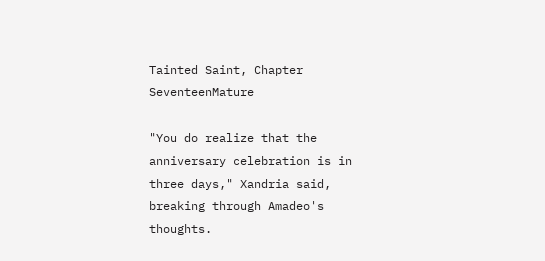Tainted Saint, Chapter SeventeenMature

"You do realize that the anniversary celebration is in three days," Xandria said, breaking through Amadeo's thoughts.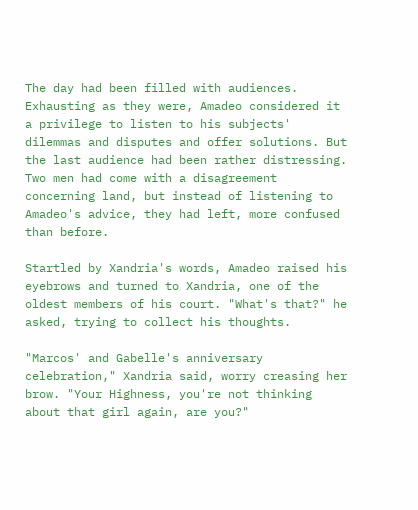The day had been filled with audiences. Exhausting as they were, Amadeo considered it a privilege to listen to his subjects' dilemmas and disputes and offer solutions. But the last audience had been rather distressing. Two men had come with a disagreement concerning land, but instead of listening to Amadeo's advice, they had left, more confused than before.

Startled by Xandria's words, Amadeo raised his eyebrows and turned to Xandria, one of the oldest members of his court. "What's that?" he asked, trying to collect his thoughts.

"Marcos' and Gabelle's anniversary celebration," Xandria said, worry creasing her brow. "Your Highness, you're not thinking about that girl again, are you?"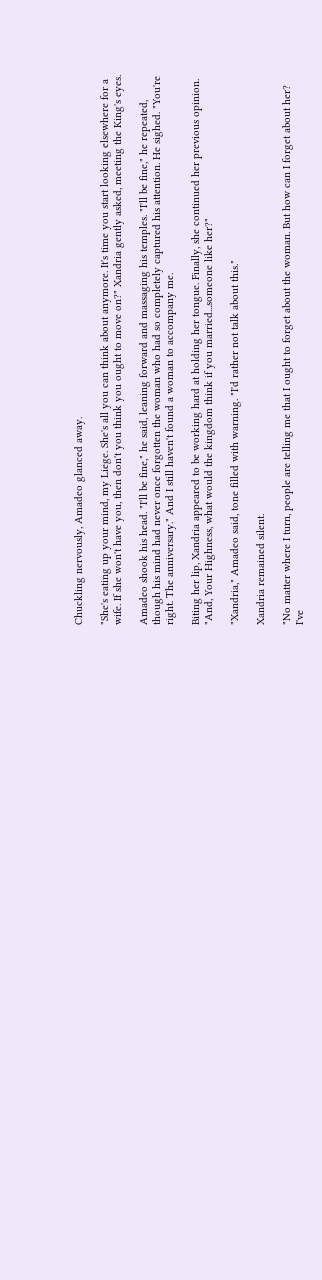Chuckling nervously, Amadeo glanced away.

"She's eating up your mind, my Liege. She's all you can think about anymore. It's time you start looking elsewhere for a wife. If she won't have you, then don't you think you ought to move on?" Xandria gently asked, meeting the King's eyes.

Amadeo shook his head. "I'll be fine," he said, leaning forward and massaging his temples. "I'll be fine," he repeated, though his mind had never once forgotten the woman who had so completely captured his attention. He sighed. "You're right. The anniversary." And I still haven't found a woman to accompany me.

Biting her lip, Xandria appeared to be working hard at holding her tongue. Finally, she continued her previous opinion. "And, Your Highness, what would the kingdom think if you married...someone like her?"

"Xandria," Amadeo said, tone filled with warning. "I'd rather not talk about this."

Xandria remained silent.

"No matter where I turn, people are telling me that I ought to forget about the woman. But how can I forget about her? I've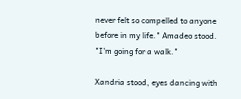never felt so compelled to anyone before in my life." Amadeo stood. "I'm going for a walk."

Xandria stood, eyes dancing with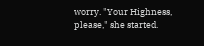worry. "Your Highness, please," she started.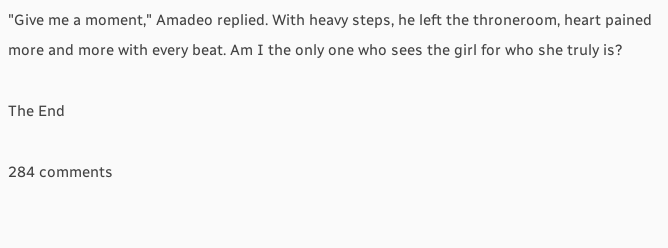"Give me a moment," Amadeo replied. With heavy steps, he left the throneroom, heart pained more and more with every beat. Am I the only one who sees the girl for who she truly is?

The End

284 comments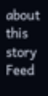about this story Feed